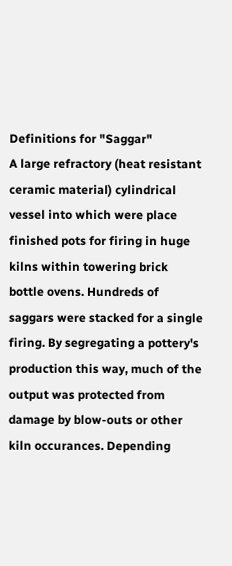Definitions for "Saggar"
A large refractory (heat resistant ceramic material) cylindrical vessel into which were place finished pots for firing in huge kilns within towering brick bottle ovens. Hundreds of saggars were stacked for a single firing. By segregating a pottery's production this way, much of the output was protected from damage by blow-outs or other kiln occurances. Depending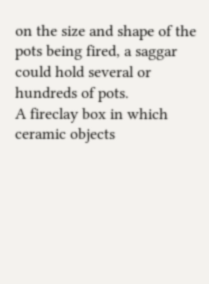on the size and shape of the pots being fired, a saggar could hold several or hundreds of pots.
A fireclay box in which ceramic objects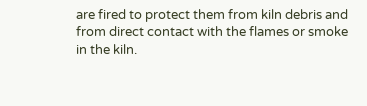are fired to protect them from kiln debris and from direct contact with the flames or smoke in the kiln.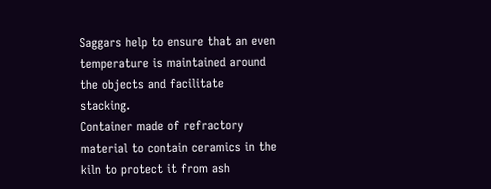Saggars help to ensure that an even temperature is maintained around the objects and facilitate stacking.
Container made of refractory material to contain ceramics in the kiln to protect it from ash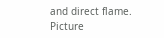and direct flame. Picture